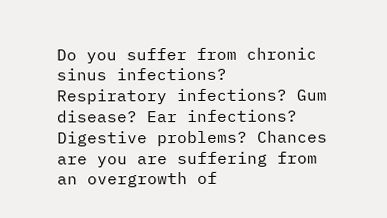Do you suffer from chronic sinus infections? Respiratory infections? Gum disease? Ear infections? Digestive problems? Chances are you are suffering from an overgrowth of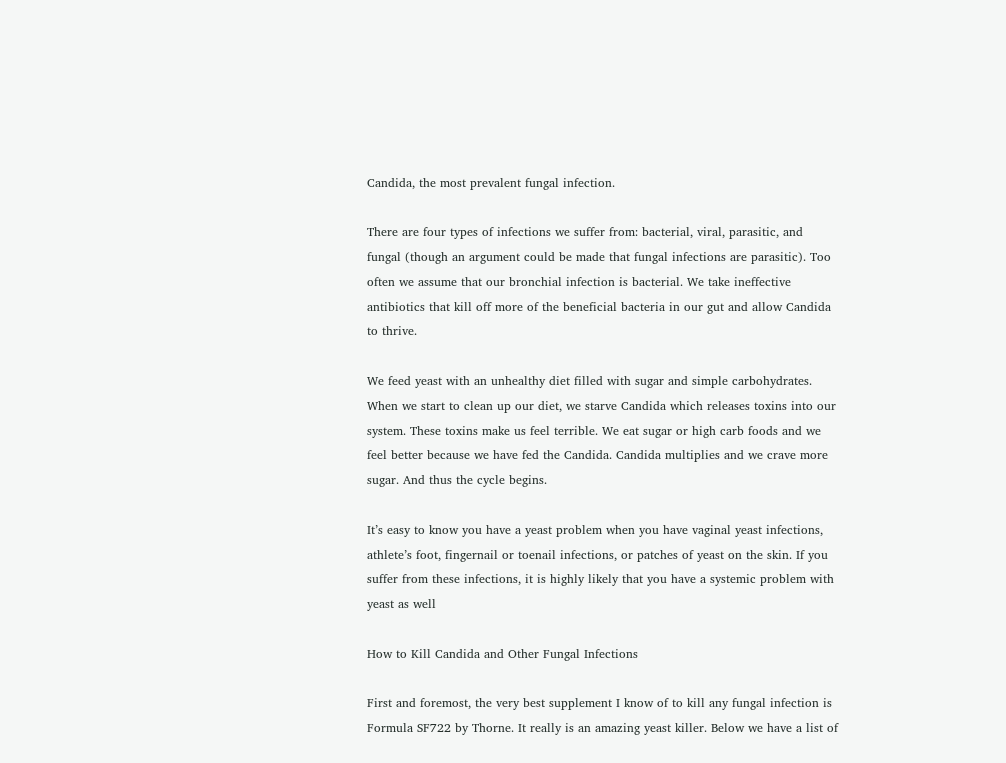Candida, the most prevalent fungal infection.

There are four types of infections we suffer from: bacterial, viral, parasitic, and fungal (though an argument could be made that fungal infections are parasitic). Too often we assume that our bronchial infection is bacterial. We take ineffective antibiotics that kill off more of the beneficial bacteria in our gut and allow Candida to thrive.

We feed yeast with an unhealthy diet filled with sugar and simple carbohydrates. When we start to clean up our diet, we starve Candida which releases toxins into our system. These toxins make us feel terrible. We eat sugar or high carb foods and we feel better because we have fed the Candida. Candida multiplies and we crave more sugar. And thus the cycle begins.

It’s easy to know you have a yeast problem when you have vaginal yeast infections, athlete’s foot, fingernail or toenail infections, or patches of yeast on the skin. If you suffer from these infections, it is highly likely that you have a systemic problem with yeast as well

How to Kill Candida and Other Fungal Infections

First and foremost, the very best supplement I know of to kill any fungal infection is Formula SF722 by Thorne. It really is an amazing yeast killer. Below we have a list of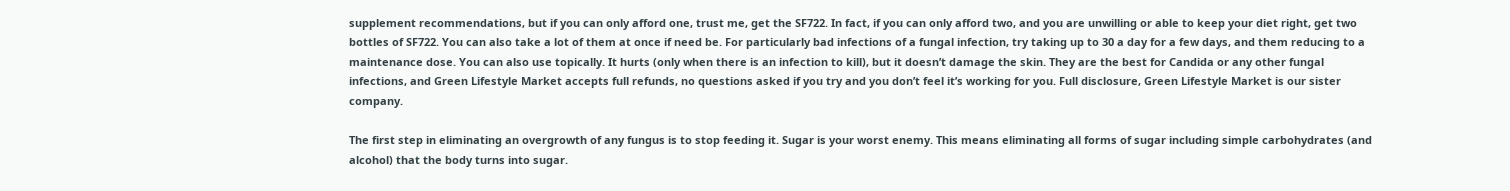supplement recommendations, but if you can only afford one, trust me, get the SF722. In fact, if you can only afford two, and you are unwilling or able to keep your diet right, get two bottles of SF722. You can also take a lot of them at once if need be. For particularly bad infections of a fungal infection, try taking up to 30 a day for a few days, and them reducing to a maintenance dose. You can also use topically. It hurts (only when there is an infection to kill), but it doesn’t damage the skin. They are the best for Candida or any other fungal infections, and Green Lifestyle Market accepts full refunds, no questions asked if you try and you don’t feel it’s working for you. Full disclosure, Green Lifestyle Market is our sister company.

The first step in eliminating an overgrowth of any fungus is to stop feeding it. Sugar is your worst enemy. This means eliminating all forms of sugar including simple carbohydrates (and alcohol) that the body turns into sugar.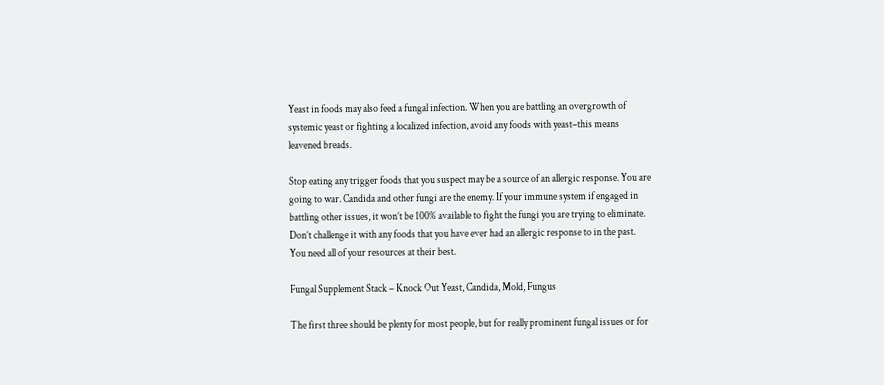Yeast in foods may also feed a fungal infection. When you are battling an overgrowth of systemic yeast or fighting a localized infection, avoid any foods with yeast–this means leavened breads.

Stop eating any trigger foods that you suspect may be a source of an allergic response. You are going to war. Candida and other fungi are the enemy. If your immune system if engaged in battling other issues, it won’t be 100% available to fight the fungi you are trying to eliminate. Don’t challenge it with any foods that you have ever had an allergic response to in the past. You need all of your resources at their best.

Fungal Supplement Stack – Knock Out Yeast, Candida, Mold, Fungus

The first three should be plenty for most people, but for really prominent fungal issues or for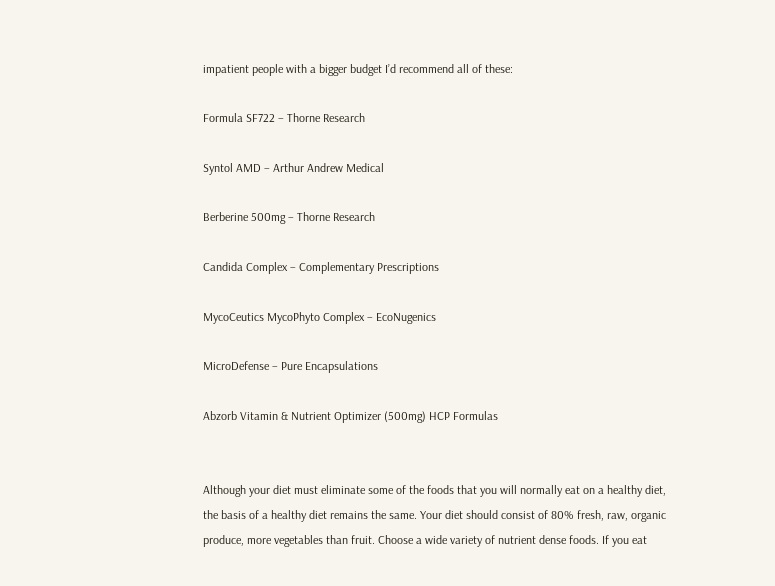impatient people with a bigger budget I’d recommend all of these:

Formula SF722 – Thorne Research

Syntol AMD – Arthur Andrew Medical

Berberine 500mg – Thorne Research

Candida Complex – Complementary Prescriptions

MycoCeutics MycoPhyto Complex – EcoNugenics

MicroDefense – Pure Encapsulations

Abzorb Vitamin & Nutrient Optimizer (500mg) HCP Formulas


Although your diet must eliminate some of the foods that you will normally eat on a healthy diet, the basis of a healthy diet remains the same. Your diet should consist of 80% fresh, raw, organic produce, more vegetables than fruit. Choose a wide variety of nutrient dense foods. If you eat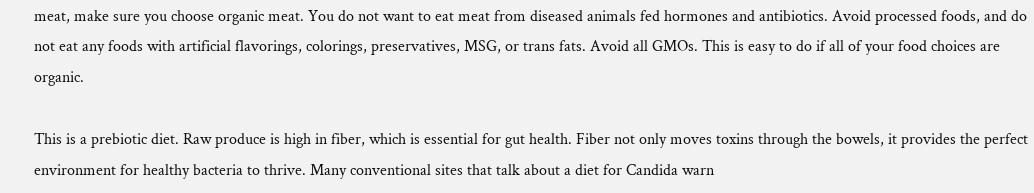meat, make sure you choose organic meat. You do not want to eat meat from diseased animals fed hormones and antibiotics. Avoid processed foods, and do not eat any foods with artificial flavorings, colorings, preservatives, MSG, or trans fats. Avoid all GMOs. This is easy to do if all of your food choices are organic.

This is a prebiotic diet. Raw produce is high in fiber, which is essential for gut health. Fiber not only moves toxins through the bowels, it provides the perfect environment for healthy bacteria to thrive. Many conventional sites that talk about a diet for Candida warn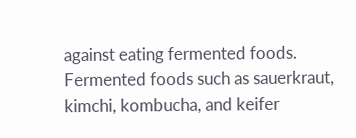against eating fermented foods. Fermented foods such as sauerkraut, kimchi, kombucha, and keifer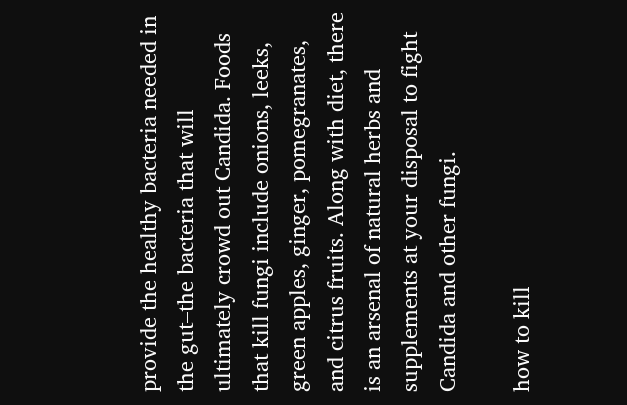provide the healthy bacteria needed in the gut–the bacteria that will ultimately crowd out Candida. Foods that kill fungi include onions, leeks, green apples, ginger, pomegranates, and citrus fruits. Along with diet, there is an arsenal of natural herbs and supplements at your disposal to fight Candida and other fungi.

how to kill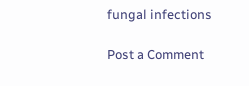fungal infections

Post a Comment